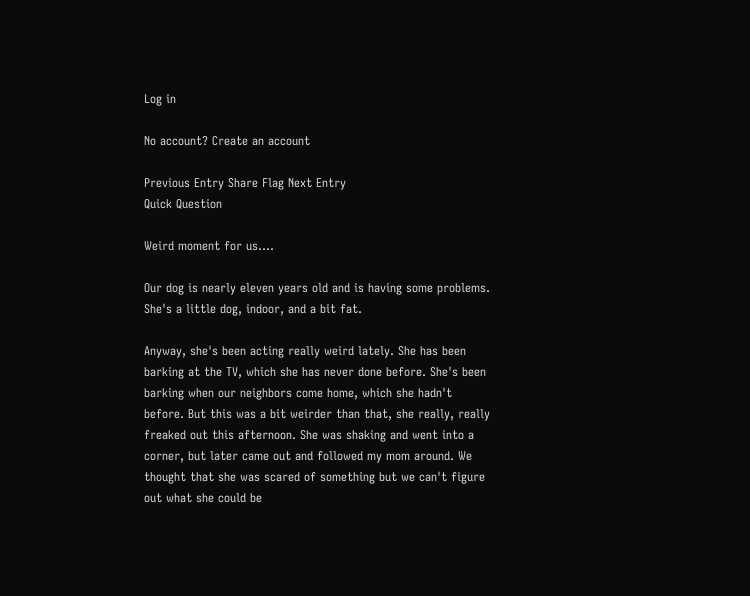Log in

No account? Create an account

Previous Entry Share Flag Next Entry
Quick Question

Weird moment for us....

Our dog is nearly eleven years old and is having some problems. She's a little dog, indoor, and a bit fat.

Anyway, she's been acting really weird lately. She has been barking at the TV, which she has never done before. She's been barking when our neighbors come home, which she hadn't before. But this was a bit weirder than that, she really, really freaked out this afternoon. She was shaking and went into a corner, but later came out and followed my mom around. We thought that she was scared of something but we can't figure out what she could be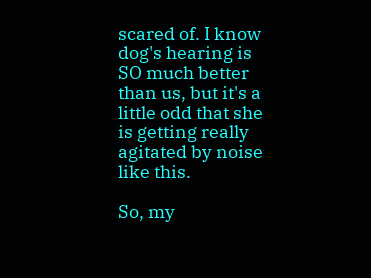scared of. I know dog's hearing is SO much better than us, but it's a little odd that she is getting really agitated by noise like this.

So, my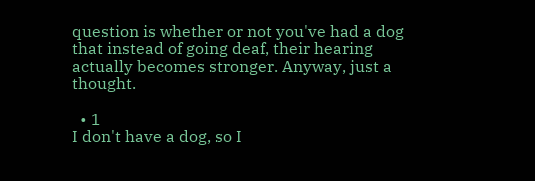question is whether or not you've had a dog that instead of going deaf, their hearing actually becomes stronger. Anyway, just a thought.

  • 1
I don't have a dog, so I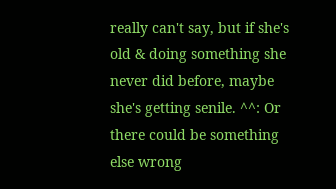really can't say, but if she's old & doing something she never did before, maybe she's getting senile. ^^: Or there could be something else wrong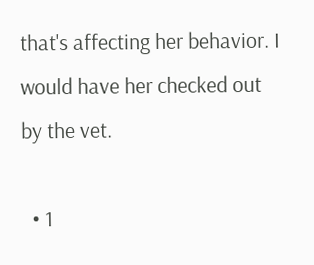that's affecting her behavior. I would have her checked out by the vet.

  • 1